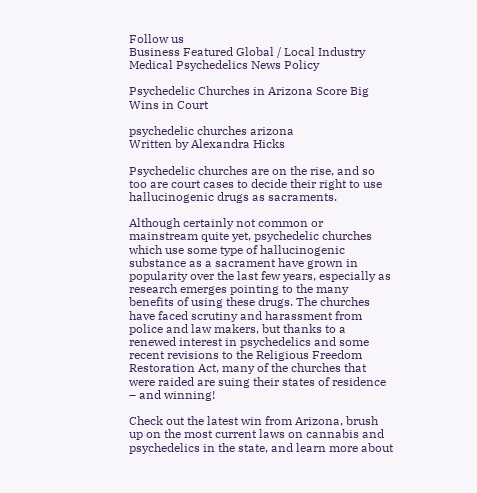Follow us
Business Featured Global / Local Industry Medical Psychedelics News Policy

Psychedelic Churches in Arizona Score Big Wins in Court

psychedelic churches arizona
Written by Alexandra Hicks

Psychedelic churches are on the rise, and so too are court cases to decide their right to use hallucinogenic drugs as sacraments.

Although certainly not common or mainstream quite yet, psychedelic churches which use some type of hallucinogenic substance as a sacrament have grown in popularity over the last few years, especially as research emerges pointing to the many benefits of using these drugs. The churches have faced scrutiny and harassment from police and law makers, but thanks to a renewed interest in psychedelics and some recent revisions to the Religious Freedom Restoration Act, many of the churches that were raided are suing their states of residence – and winning!

Check out the latest win from Arizona, brush up on the most current laws on cannabis and psychedelics in the state, and learn more about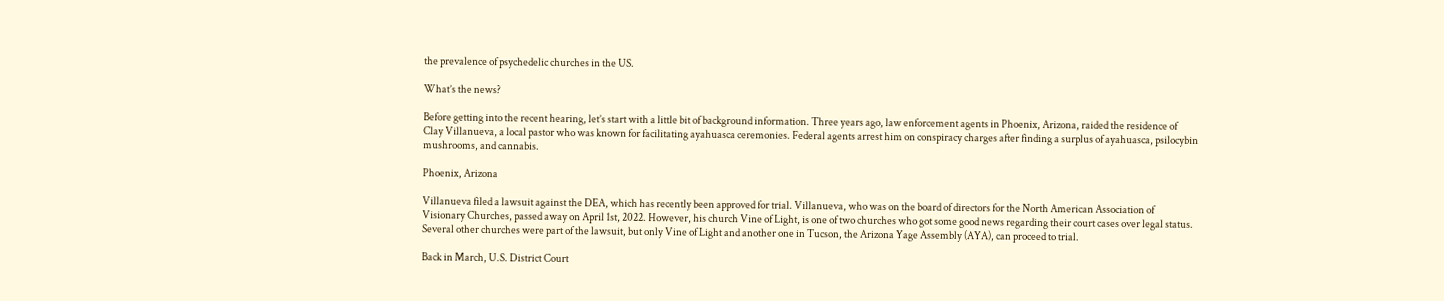the prevalence of psychedelic churches in the US.

What’s the news?

Before getting into the recent hearing, let’s start with a little bit of background information. Three years ago, law enforcement agents in Phoenix, Arizona, raided the residence of Clay Villanueva, a local pastor who was known for facilitating ayahuasca ceremonies. Federal agents arrest him on conspiracy charges after finding a surplus of ayahuasca, psilocybin mushrooms, and cannabis.

Phoenix, Arizona

Villanueva filed a lawsuit against the DEA, which has recently been approved for trial. Villanueva, who was on the board of directors for the North American Association of Visionary Churches, passed away on April 1st, 2022. However, his church Vine of Light, is one of two churches who got some good news regarding their court cases over legal status. Several other churches were part of the lawsuit, but only Vine of Light and another one in Tucson, the Arizona Yage Assembly (AYA), can proceed to trial.

Back in March, U.S. District Court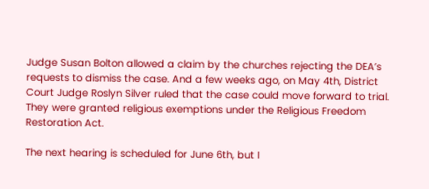Judge Susan Bolton allowed a claim by the churches rejecting the DEA’s requests to dismiss the case. And a few weeks ago, on May 4th, District Court Judge Roslyn Silver ruled that the case could move forward to trial. They were granted religious exemptions under the Religious Freedom Restoration Act.

The next hearing is scheduled for June 6th, but I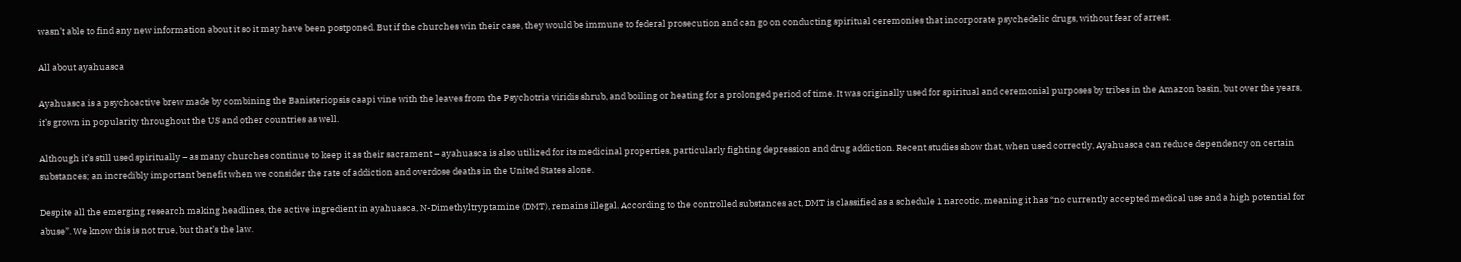wasn’t able to find any new information about it so it may have been postponed. But if the churches win their case, they would be immune to federal prosecution and can go on conducting spiritual ceremonies that incorporate psychedelic drugs, without fear of arrest.

All about ayahuasca

Ayahuasca is a psychoactive brew made by combining the Banisteriopsis caapi vine with the leaves from the Psychotria viridis shrub, and boiling or heating for a prolonged period of time. It was originally used for spiritual and ceremonial purposes by tribes in the Amazon basin, but over the years, it’s grown in popularity throughout the US and other countries as well.

Although it’s still used spiritually – as many churches continue to keep it as their sacrament – ayahuasca is also utilized for its medicinal properties, particularly fighting depression and drug addiction. Recent studies show that, when used correctly, Ayahuasca can reduce dependency on certain substances; an incredibly important benefit when we consider the rate of addiction and overdose deaths in the United States alone.

Despite all the emerging research making headlines, the active ingredient in ayahuasca, N-Dimethyltryptamine (DMT), remains illegal. According to the controlled substances act, DMT is classified as a schedule 1 narcotic, meaning it has “no currently accepted medical use and a high potential for abuse”. We know this is not true, but that’s the law.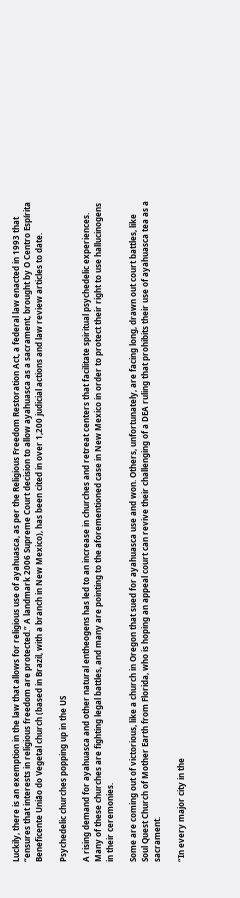Luckily, there is an exemption in the law that allows for religious use of ayahuasca, as per the Religious Freedom Restoration Act, a federal law enacted in 1993 that “ensures that interests in religious freedom are protected.” A landmark 2006 Supreme Court decision to allow ayahuasca as a sacrament, brought by O Centro Espírita Beneficente União do Vegetal church (based in Brazil, with a branch in New Mexico), has been cited in over 1,200 judicial actions and law review articles to date.

Psychedelic churches popping up in the US

A rising demand for ayahuasca and other natural entheogens has led to an increase in churches and retreat centers that facilitate spiritual psychedelic experiences. Many of these churches are fighting legal battles, and many are pointing to the aforementioned case in New Mexico in order to protect their right to use hallucinogens in their ceremonies.

Some are coming out of victorious, like a church in Oregon that sued for ayahuasca use and won. Others, unfortunately, are facing long, drawn out court battles, like Soul Quest Church of Mother Earth from Florida, who is hoping an appeal court can revive their challenging of a DEA ruling that prohibits their use of ayahuasca tea as a sacrament.

“In every major city in the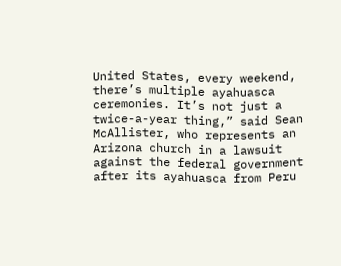United States, every weekend, there’s multiple ayahuasca ceremonies. It’s not just a twice-a-year thing,” said Sean McAllister, who represents an Arizona church in a lawsuit against the federal government after its ayahuasca from Peru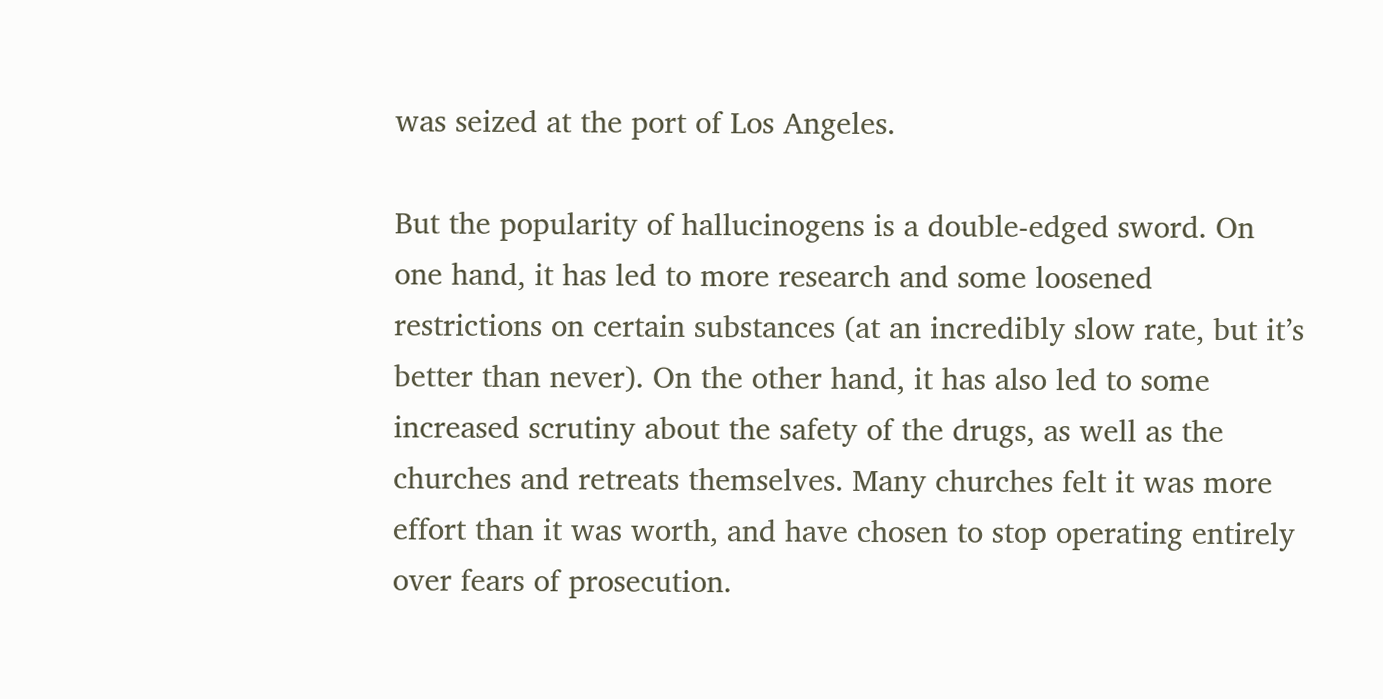was seized at the port of Los Angeles.

But the popularity of hallucinogens is a double-edged sword. On one hand, it has led to more research and some loosened restrictions on certain substances (at an incredibly slow rate, but it’s better than never). On the other hand, it has also led to some increased scrutiny about the safety of the drugs, as well as the churches and retreats themselves. Many churches felt it was more effort than it was worth, and have chosen to stop operating entirely over fears of prosecution.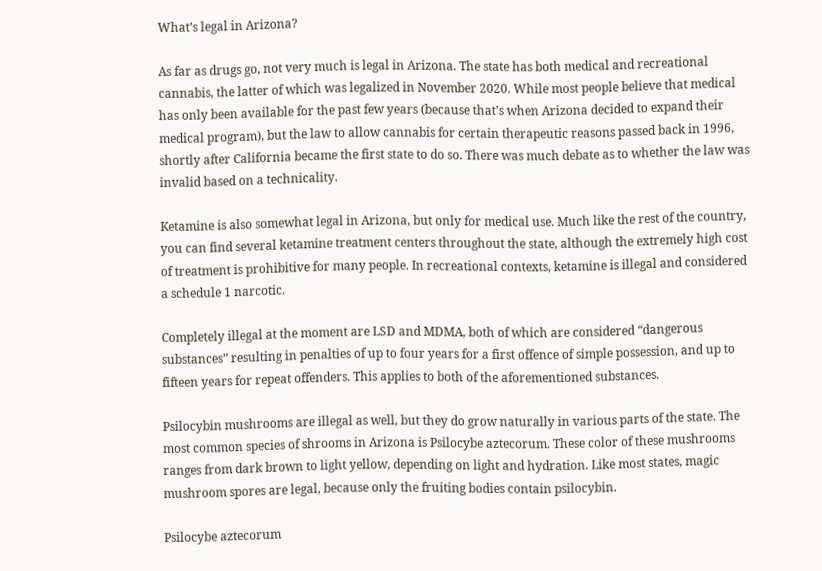What’s legal in Arizona?

As far as drugs go, not very much is legal in Arizona. The state has both medical and recreational cannabis, the latter of which was legalized in November 2020. While most people believe that medical has only been available for the past few years (because that’s when Arizona decided to expand their medical program), but the law to allow cannabis for certain therapeutic reasons passed back in 1996, shortly after California became the first state to do so. There was much debate as to whether the law was invalid based on a technicality.

Ketamine is also somewhat legal in Arizona, but only for medical use. Much like the rest of the country, you can find several ketamine treatment centers throughout the state, although the extremely high cost of treatment is prohibitive for many people. In recreational contexts, ketamine is illegal and considered a schedule 1 narcotic.

Completely illegal at the moment are LSD and MDMA, both of which are considered “dangerous substances” resulting in penalties of up to four years for a first offence of simple possession, and up to fifteen years for repeat offenders. This applies to both of the aforementioned substances.

Psilocybin mushrooms are illegal as well, but they do grow naturally in various parts of the state. The most common species of shrooms in Arizona is Psilocybe aztecorum. These color of these mushrooms ranges from dark brown to light yellow, depending on light and hydration. Like most states, magic mushroom spores are legal, because only the fruiting bodies contain psilocybin.

Psilocybe aztecorum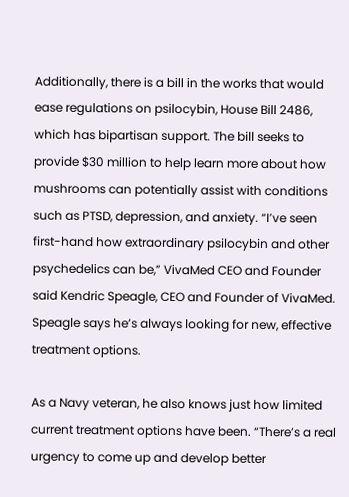Additionally, there is a bill in the works that would ease regulations on psilocybin, House Bill 2486, which has bipartisan support. The bill seeks to provide $30 million to help learn more about how mushrooms can potentially assist with conditions such as PTSD, depression, and anxiety. “I’ve seen first-hand how extraordinary psilocybin and other psychedelics can be,” VivaMed CEO and Founder said Kendric Speagle, CEO and Founder of VivaMed. Speagle says he’s always looking for new, effective treatment options.

As a Navy veteran, he also knows just how limited current treatment options have been. “There’s a real urgency to come up and develop better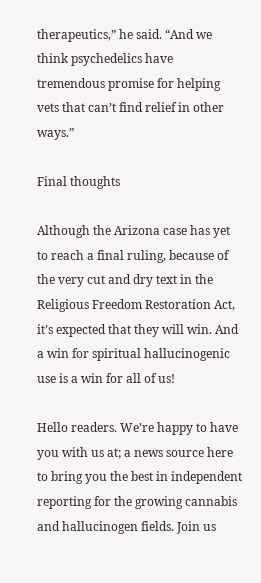therapeutics,” he said. “And we think psychedelics have tremendous promise for helping vets that can’t find relief in other ways.”

Final thoughts

Although the Arizona case has yet to reach a final ruling, because of the very cut and dry text in the Religious Freedom Restoration Act, it’s expected that they will win. And a win for spiritual hallucinogenic use is a win for all of us!

Hello readers. We’re happy to have you with us at; a news source here to bring you the best in independent reporting for the growing cannabis and hallucinogen fields. Join us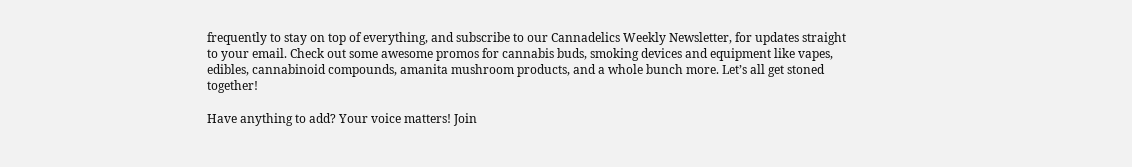frequently to stay on top of everything, and subscribe to our Cannadelics Weekly Newsletter, for updates straight to your email. Check out some awesome promos for cannabis buds, smoking devices and equipment like vapes, edibles, cannabinoid compounds, amanita mushroom products, and a whole bunch more. Let’s all get stoned together!

Have anything to add? Your voice matters! Join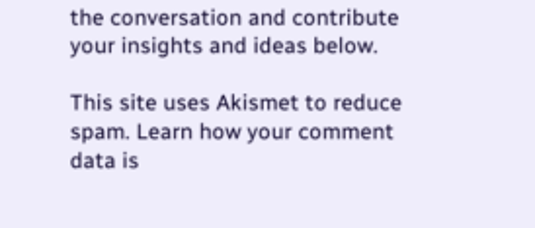the conversation and contribute your insights and ideas below.

This site uses Akismet to reduce spam. Learn how your comment data is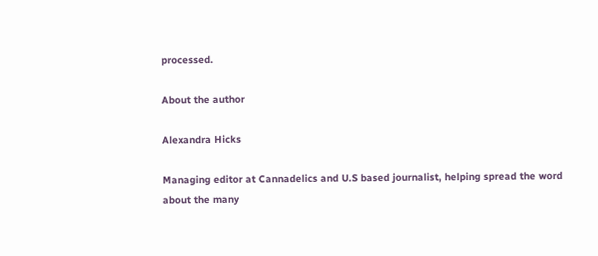processed.

About the author

Alexandra Hicks

Managing editor at Cannadelics and U.S based journalist, helping spread the word about the many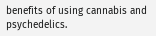benefits of using cannabis and psychedelics.